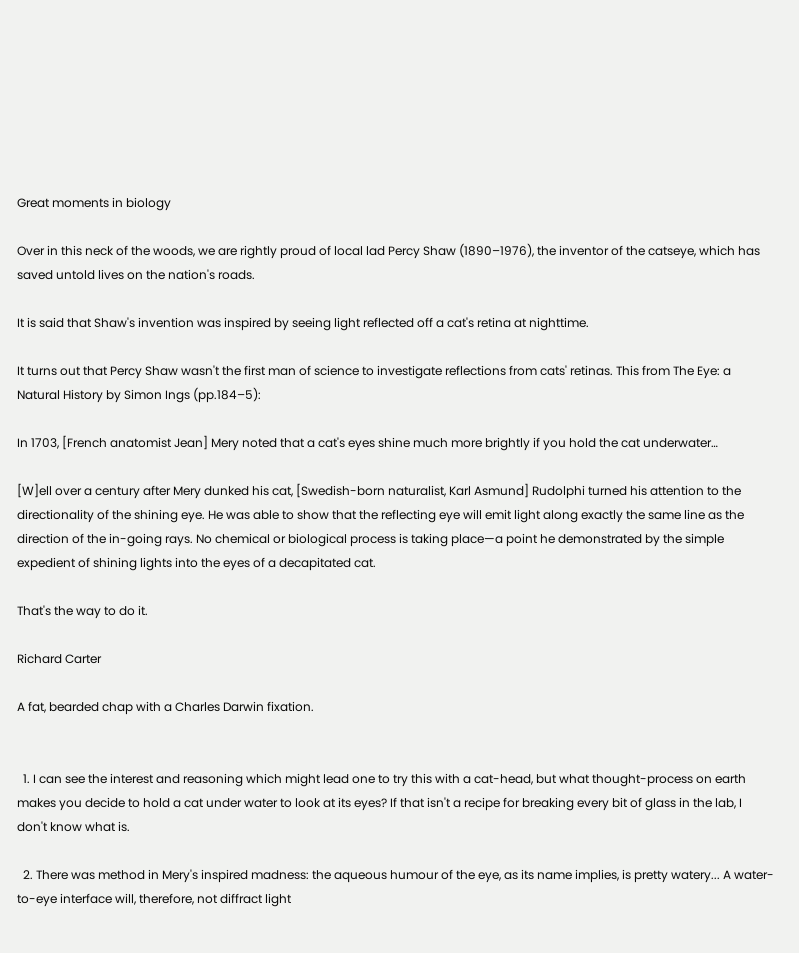Great moments in biology

Over in this neck of the woods, we are rightly proud of local lad Percy Shaw (1890–1976), the inventor of the catseye, which has saved untold lives on the nation's roads.

It is said that Shaw's invention was inspired by seeing light reflected off a cat's retina at nighttime.

It turns out that Percy Shaw wasn't the first man of science to investigate reflections from cats' retinas. This from The Eye: a Natural History by Simon Ings (pp.184–5):

In 1703, [French anatomist Jean] Mery noted that a cat's eyes shine much more brightly if you hold the cat underwater…

[W]ell over a century after Mery dunked his cat, [Swedish-born naturalist, Karl Asmund] Rudolphi turned his attention to the directionality of the shining eye. He was able to show that the reflecting eye will emit light along exactly the same line as the direction of the in-going rays. No chemical or biological process is taking place—a point he demonstrated by the simple expedient of shining lights into the eyes of a decapitated cat.

That's the way to do it.

Richard Carter

A fat, bearded chap with a Charles Darwin fixation.


  1. I can see the interest and reasoning which might lead one to try this with a cat-head, but what thought-process on earth makes you decide to hold a cat under water to look at its eyes? If that isn't a recipe for breaking every bit of glass in the lab, I don't know what is.

  2. There was method in Mery's inspired madness: the aqueous humour of the eye, as its name implies, is pretty watery... A water-to-eye interface will, therefore, not diffract light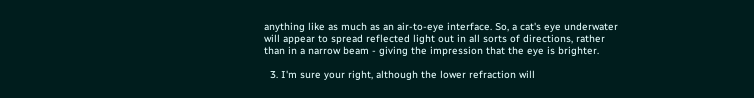anything like as much as an air-to-eye interface. So, a cat's eye underwater will appear to spread reflected light out in all sorts of directions, rather than in a narrow beam - giving the impression that the eye is brighter.

  3. I'm sure your right, although the lower refraction will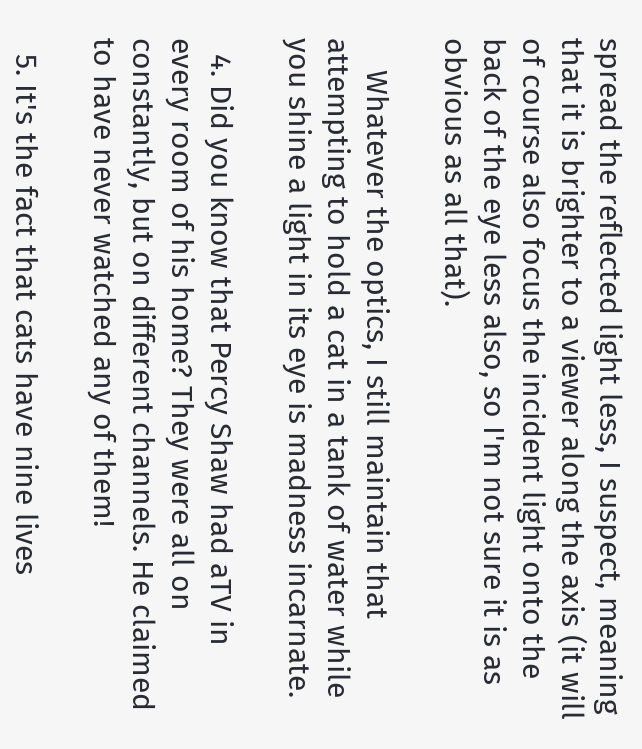spread the reflected light less, I suspect, meaning that it is brighter to a viewer along the axis (it will of course also focus the incident light onto the back of the eye less also, so I'm not sure it is as obvious as all that).

    Whatever the optics, I still maintain that attempting to hold a cat in a tank of water while you shine a light in its eye is madness incarnate.

  4. Did you know that Percy Shaw had aTV in every room of his home? They were all on constantly, but on different channels. He claimed to have never watched any of them!

  5. It's the fact that cats have nine lives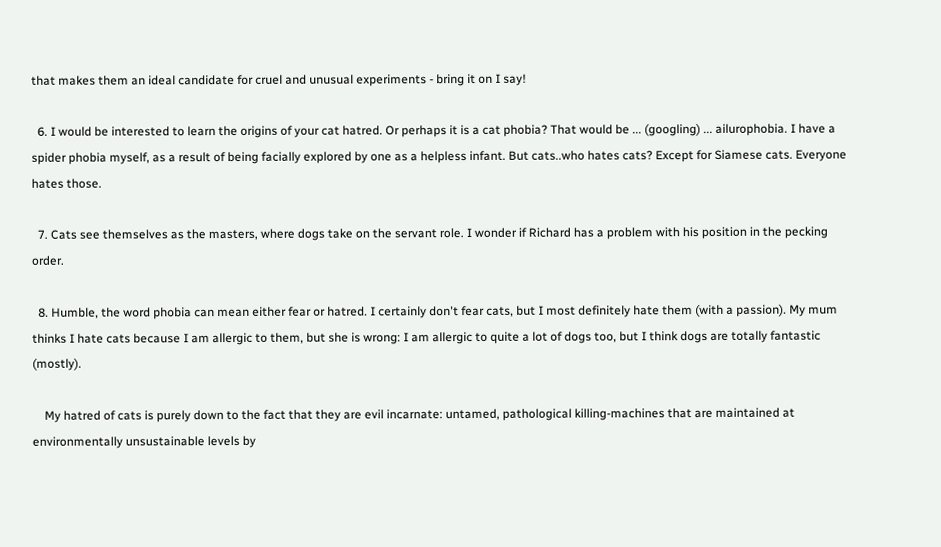that makes them an ideal candidate for cruel and unusual experiments - bring it on I say!

  6. I would be interested to learn the origins of your cat hatred. Or perhaps it is a cat phobia? That would be ... (googling) ... ailurophobia. I have a spider phobia myself, as a result of being facially explored by one as a helpless infant. But cats..who hates cats? Except for Siamese cats. Everyone hates those.

  7. Cats see themselves as the masters, where dogs take on the servant role. I wonder if Richard has a problem with his position in the pecking order.

  8. Humble, the word phobia can mean either fear or hatred. I certainly don't fear cats, but I most definitely hate them (with a passion). My mum thinks I hate cats because I am allergic to them, but she is wrong: I am allergic to quite a lot of dogs too, but I think dogs are totally fantastic (mostly).

    My hatred of cats is purely down to the fact that they are evil incarnate: untamed, pathological killing-machines that are maintained at environmentally unsustainable levels by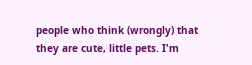people who think (wrongly) that they are cute, little pets. I'm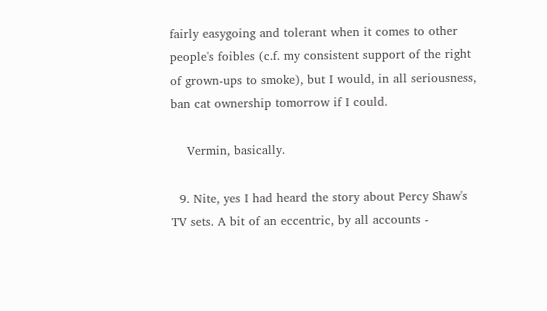fairly easygoing and tolerant when it comes to other people's foibles (c.f. my consistent support of the right of grown-ups to smoke), but I would, in all seriousness, ban cat ownership tomorrow if I could.

    Vermin, basically.

  9. Nite, yes I had heard the story about Percy Shaw's TV sets. A bit of an eccentric, by all accounts -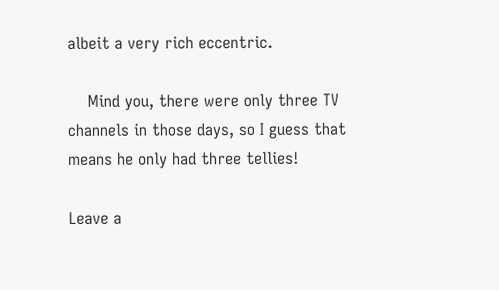albeit a very rich eccentric.

    Mind you, there were only three TV channels in those days, so I guess that means he only had three tellies!

Leave a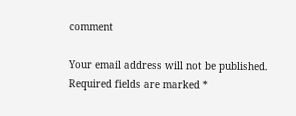comment

Your email address will not be published. Required fields are marked *